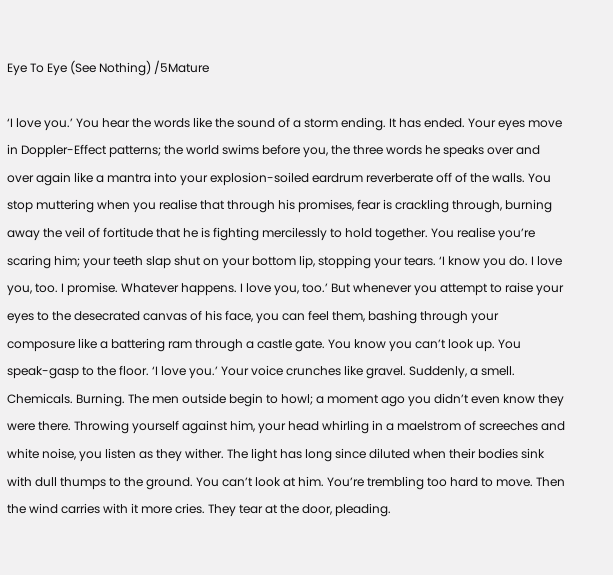Eye To Eye (See Nothing) /5Mature

‘I love you.’ You hear the words like the sound of a storm ending. It has ended. Your eyes move in Doppler-Effect patterns; the world swims before you, the three words he speaks over and over again like a mantra into your explosion-soiled eardrum reverberate off of the walls. You stop muttering when you realise that through his promises, fear is crackling through, burning away the veil of fortitude that he is fighting mercilessly to hold together. You realise you’re scaring him; your teeth slap shut on your bottom lip, stopping your tears. ‘I know you do. I love you, too. I promise. Whatever happens. I love you, too.’ But whenever you attempt to raise your eyes to the desecrated canvas of his face, you can feel them, bashing through your composure like a battering ram through a castle gate. You know you can’t look up. You speak-gasp to the floor. ‘I love you.’ Your voice crunches like gravel. Suddenly, a smell. Chemicals. Burning. The men outside begin to howl; a moment ago you didn’t even know they were there. Throwing yourself against him, your head whirling in a maelstrom of screeches and white noise, you listen as they wither. The light has long since diluted when their bodies sink with dull thumps to the ground. You can’t look at him. You’re trembling too hard to move. Then the wind carries with it more cries. They tear at the door, pleading.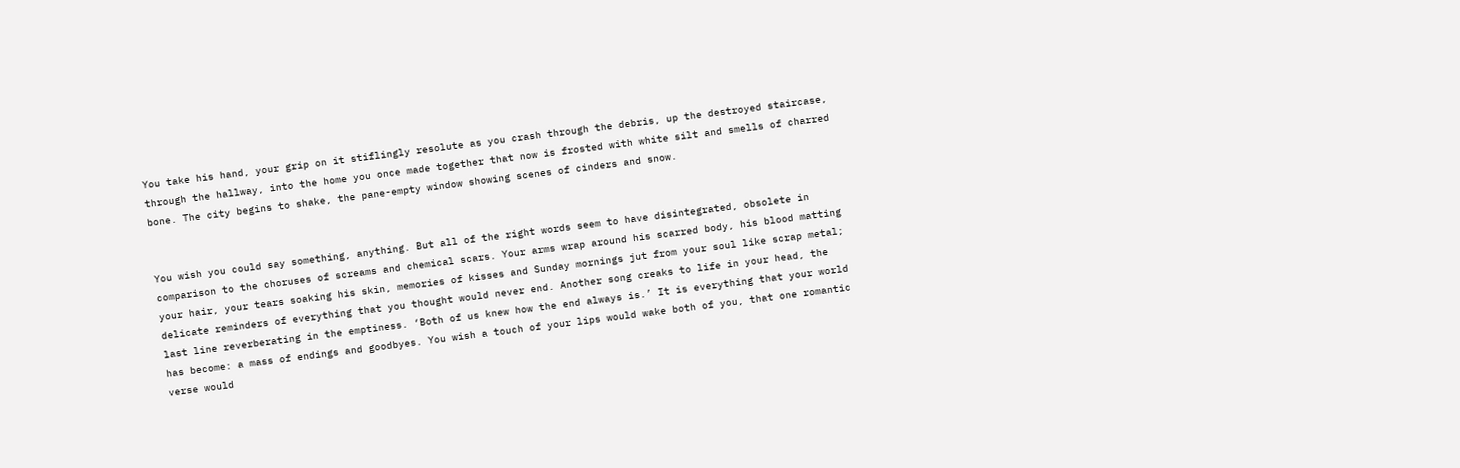You take his hand, your grip on it stiflingly resolute as you crash through the debris, up the destroyed staircase, through the hallway, into the home you once made together that now is frosted with white silt and smells of charred bone. The city begins to shake, the pane-empty window showing scenes of cinders and snow.


You wish you could say something, anything. But all of the right words seem to have disintegrated, obsolete in comparison to the choruses of screams and chemical scars. Your arms wrap around his scarred body, his blood matting your hair, your tears soaking his skin, memories of kisses and Sunday mornings jut from your soul like scrap metal; delicate reminders of everything that you thought would never end. Another song creaks to life in your head, the last line reverberating in the emptiness. ‘Both of us knew how the end always is.’ It is everything that your world has become: a mass of endings and goodbyes. You wish a touch of your lips would wake both of you, that one romantic verse would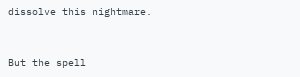dissolve this nightmare.


But the spell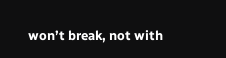won’t break, not with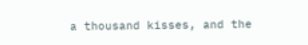a thousand kisses, and the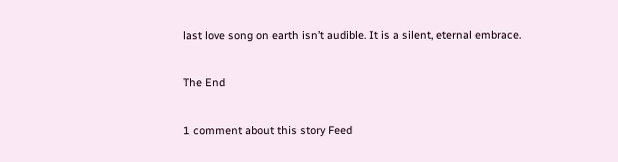last love song on earth isn’t audible. It is a silent, eternal embrace.

The End

1 comment about this story Feed